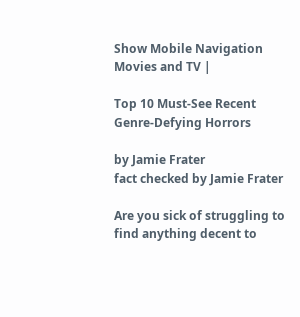Show Mobile Navigation
Movies and TV |

Top 10 Must-See Recent Genre-Defying Horrors

by Jamie Frater
fact checked by Jamie Frater

Are you sick of struggling to find anything decent to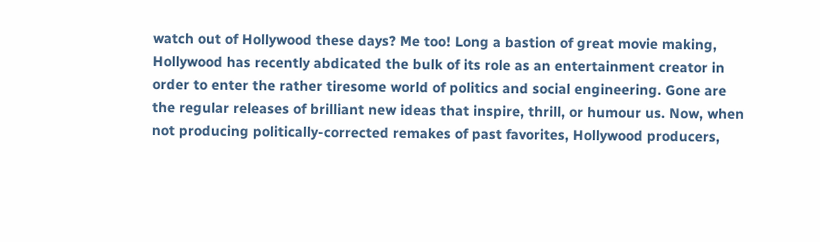watch out of Hollywood these days? Me too! Long a bastion of great movie making, Hollywood has recently abdicated the bulk of its role as an entertainment creator in order to enter the rather tiresome world of politics and social engineering. Gone are the regular releases of brilliant new ideas that inspire, thrill, or humour us. Now, when not producing politically-corrected remakes of past favorites, Hollywood producers,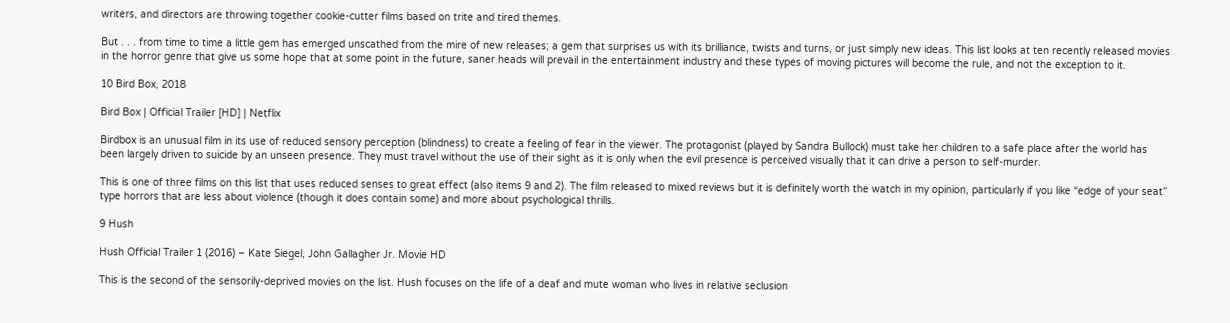writers, and directors are throwing together cookie-cutter films based on trite and tired themes.

But . . . from time to time a little gem has emerged unscathed from the mire of new releases; a gem that surprises us with its brilliance, twists and turns, or just simply new ideas. This list looks at ten recently released movies in the horror genre that give us some hope that at some point in the future, saner heads will prevail in the entertainment industry and these types of moving pictures will become the rule, and not the exception to it.

10 Bird Box, 2018

Bird Box | Official Trailer [HD] | Netflix

Birdbox is an unusual film in its use of reduced sensory perception (blindness) to create a feeling of fear in the viewer. The protagonist (played by Sandra Bullock) must take her children to a safe place after the world has been largely driven to suicide by an unseen presence. They must travel without the use of their sight as it is only when the evil presence is perceived visually that it can drive a person to self-murder.

This is one of three films on this list that uses reduced senses to great effect (also items 9 and 2). The film released to mixed reviews but it is definitely worth the watch in my opinion, particularly if you like “edge of your seat” type horrors that are less about violence (though it does contain some) and more about psychological thrills.

9 Hush

Hush Official Trailer 1 (2016) – Kate Siegel, John Gallagher Jr. Movie HD

This is the second of the sensorily-deprived movies on the list. Hush focuses on the life of a deaf and mute woman who lives in relative seclusion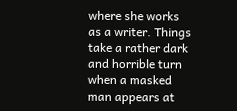where she works as a writer. Things take a rather dark and horrible turn when a masked man appears at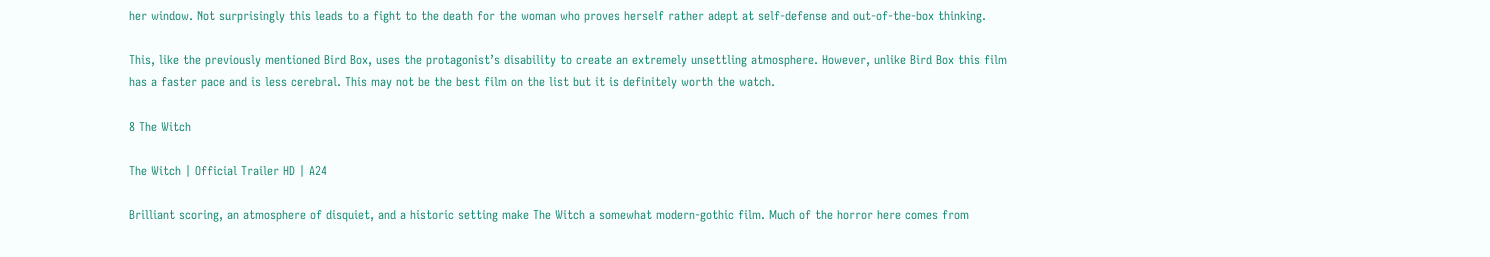her window. Not surprisingly this leads to a fight to the death for the woman who proves herself rather adept at self-defense and out-of-the-box thinking.

This, like the previously mentioned Bird Box, uses the protagonist’s disability to create an extremely unsettling atmosphere. However, unlike Bird Box this film has a faster pace and is less cerebral. This may not be the best film on the list but it is definitely worth the watch.

8 The Witch

The Witch | Official Trailer HD | A24

Brilliant scoring, an atmosphere of disquiet, and a historic setting make The Witch a somewhat modern-gothic film. Much of the horror here comes from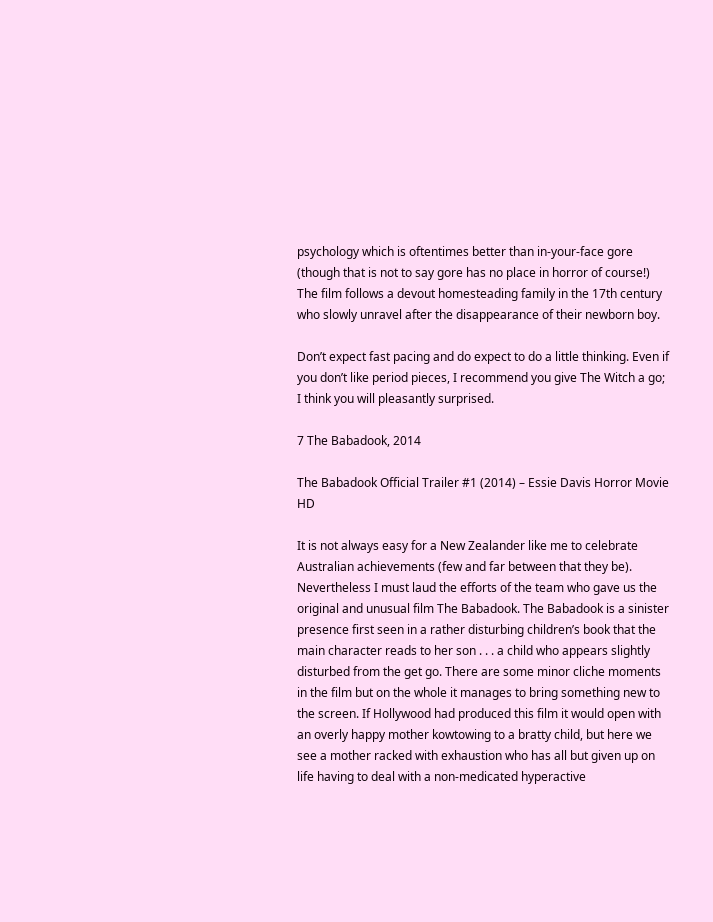psychology which is oftentimes better than in-your-face gore (though that is not to say gore has no place in horror of course!) The film follows a devout homesteading family in the 17th century who slowly unravel after the disappearance of their newborn boy.

Don’t expect fast pacing and do expect to do a little thinking. Even if you don’t like period pieces, I recommend you give The Witch a go; I think you will pleasantly surprised.

7 The Babadook, 2014

The Babadook Official Trailer #1 (2014) – Essie Davis Horror Movie HD

It is not always easy for a New Zealander like me to celebrate Australian achievements (few and far between that they be). Nevertheless I must laud the efforts of the team who gave us the original and unusual film The Babadook. The Babadook is a sinister presence first seen in a rather disturbing children’s book that the main character reads to her son . . . a child who appears slightly disturbed from the get go. There are some minor cliche moments in the film but on the whole it manages to bring something new to the screen. If Hollywood had produced this film it would open with an overly happy mother kowtowing to a bratty child, but here we see a mother racked with exhaustion who has all but given up on life having to deal with a non-medicated hyperactive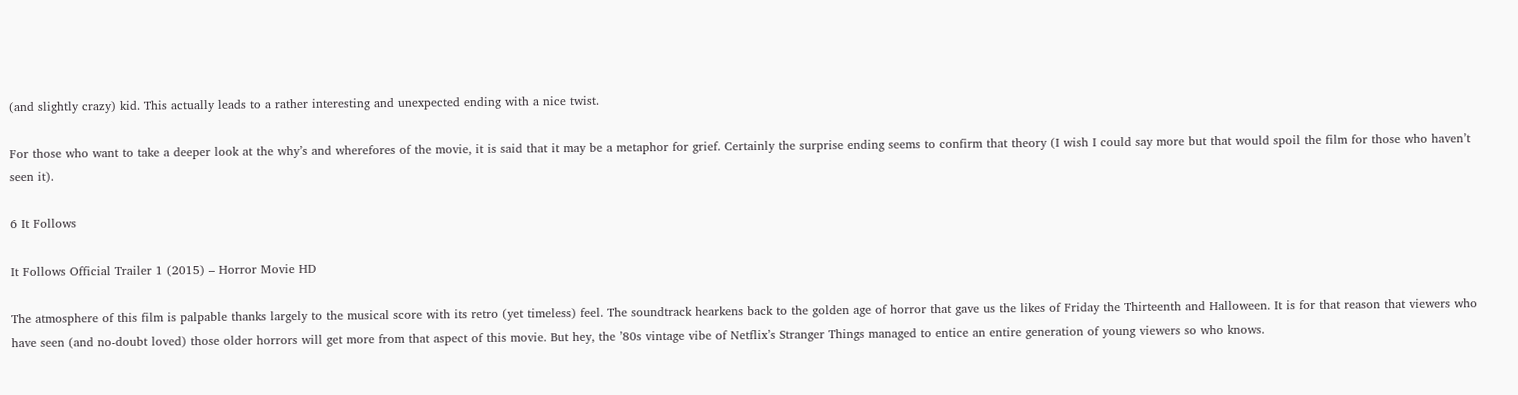(and slightly crazy) kid. This actually leads to a rather interesting and unexpected ending with a nice twist.

For those who want to take a deeper look at the why’s and wherefores of the movie, it is said that it may be a metaphor for grief. Certainly the surprise ending seems to confirm that theory (I wish I could say more but that would spoil the film for those who haven’t seen it).

6 It Follows

It Follows Official Trailer 1 (2015) – Horror Movie HD

The atmosphere of this film is palpable thanks largely to the musical score with its retro (yet timeless) feel. The soundtrack hearkens back to the golden age of horror that gave us the likes of Friday the Thirteenth and Halloween. It is for that reason that viewers who have seen (and no-doubt loved) those older horrors will get more from that aspect of this movie. But hey, the ’80s vintage vibe of Netflix’s Stranger Things managed to entice an entire generation of young viewers so who knows.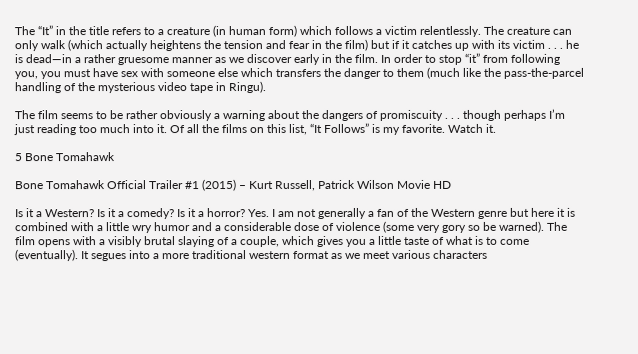The “It” in the title refers to a creature (in human form) which follows a victim relentlessly. The creature can only walk (which actually heightens the tension and fear in the film) but if it catches up with its victim . . . he is dead—in a rather gruesome manner as we discover early in the film. In order to stop “it” from following you, you must have sex with someone else which transfers the danger to them (much like the pass-the-parcel handling of the mysterious video tape in Ringu).

The film seems to be rather obviously a warning about the dangers of promiscuity . . . though perhaps I’m just reading too much into it. Of all the films on this list, “It Follows” is my favorite. Watch it.

5 Bone Tomahawk

Bone Tomahawk Official Trailer #1 (2015) – Kurt Russell, Patrick Wilson Movie HD

Is it a Western? Is it a comedy? Is it a horror? Yes. I am not generally a fan of the Western genre but here it is combined with a little wry humor and a considerable dose of violence (some very gory so be warned). The film opens with a visibly brutal slaying of a couple, which gives you a little taste of what is to come (eventually). It segues into a more traditional western format as we meet various characters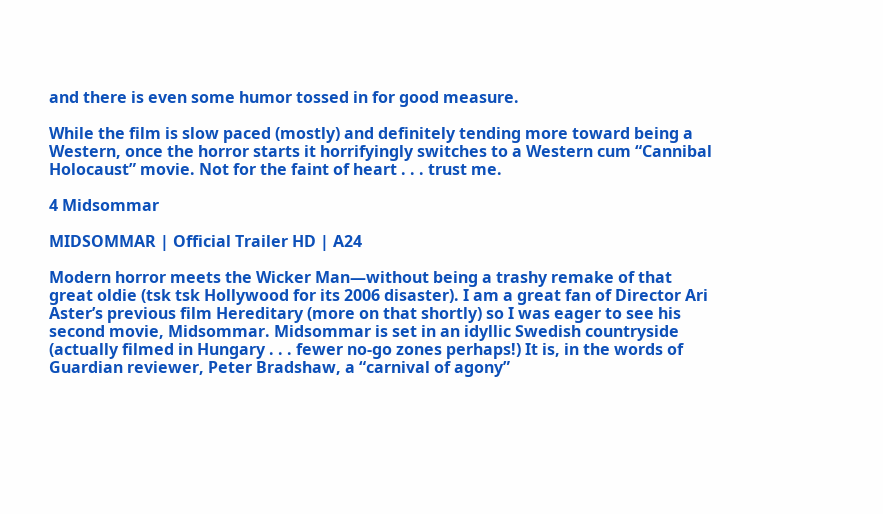and there is even some humor tossed in for good measure.

While the film is slow paced (mostly) and definitely tending more toward being a Western, once the horror starts it horrifyingly switches to a Western cum “Cannibal Holocaust” movie. Not for the faint of heart . . . trust me.

4 Midsommar

MIDSOMMAR | Official Trailer HD | A24

Modern horror meets the Wicker Man—without being a trashy remake of that great oldie (tsk tsk Hollywood for its 2006 disaster). I am a great fan of Director Ari Aster’s previous film Hereditary (more on that shortly) so I was eager to see his second movie, Midsommar. Midsommar is set in an idyllic Swedish countryside (actually filmed in Hungary . . . fewer no-go zones perhaps!) It is, in the words of Guardian reviewer, Peter Bradshaw, a “carnival of agony”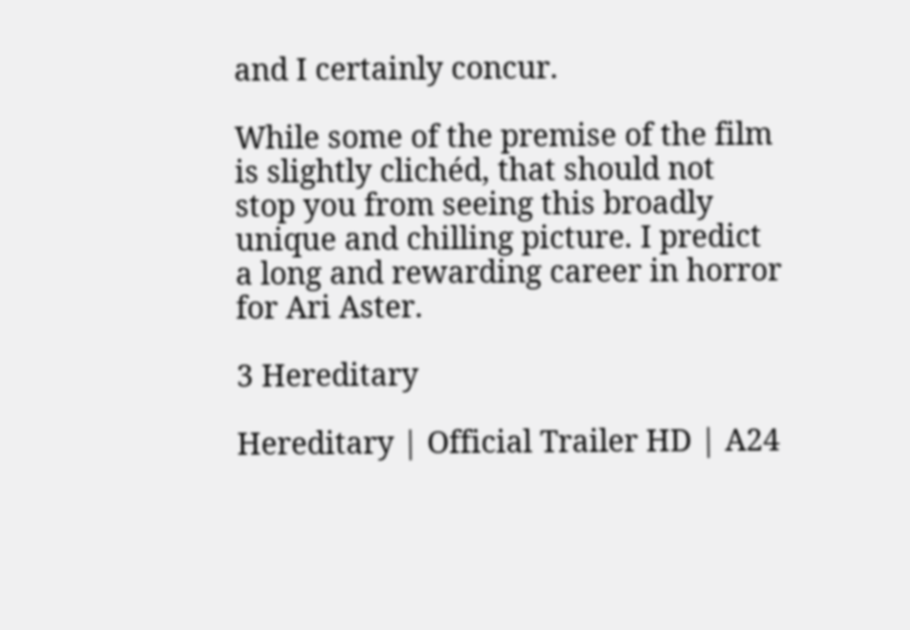and I certainly concur.

While some of the premise of the film is slightly clichéd, that should not stop you from seeing this broadly unique and chilling picture. I predict a long and rewarding career in horror for Ari Aster.

3 Hereditary

Hereditary | Official Trailer HD | A24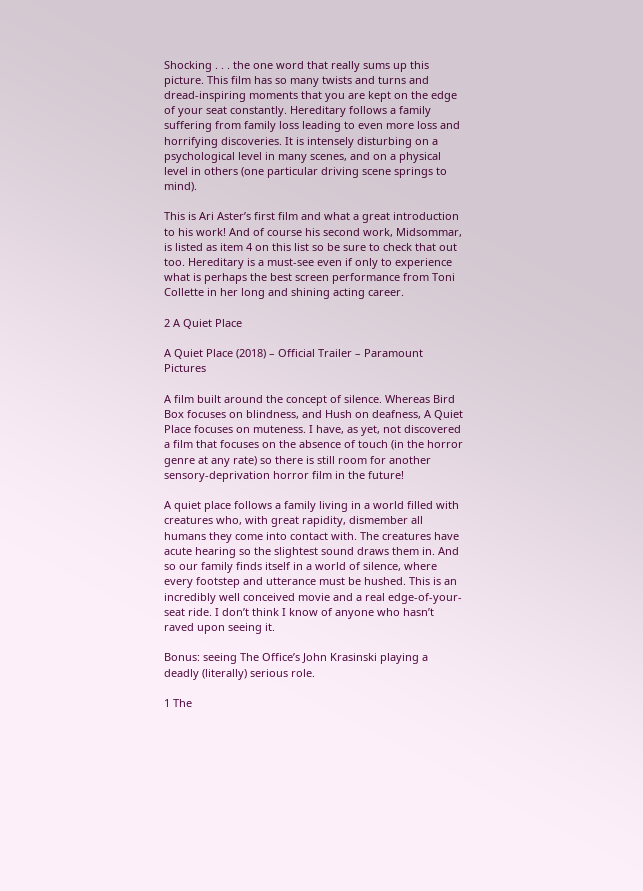Shocking . . . the one word that really sums up this picture. This film has so many twists and turns and dread-inspiring moments that you are kept on the edge of your seat constantly. Hereditary follows a family suffering from family loss leading to even more loss and horrifying discoveries. It is intensely disturbing on a psychological level in many scenes, and on a physical level in others (one particular driving scene springs to mind).

This is Ari Aster’s first film and what a great introduction to his work! And of course his second work, Midsommar, is listed as item 4 on this list so be sure to check that out too. Hereditary is a must-see even if only to experience what is perhaps the best screen performance from Toni Collette in her long and shining acting career.

2 A Quiet Place

A Quiet Place (2018) – Official Trailer – Paramount Pictures

A film built around the concept of silence. Whereas Bird Box focuses on blindness, and Hush on deafness, A Quiet Place focuses on muteness. I have, as yet, not discovered a film that focuses on the absence of touch (in the horror genre at any rate) so there is still room for another sensory-deprivation horror film in the future!

A quiet place follows a family living in a world filled with creatures who, with great rapidity, dismember all humans they come into contact with. The creatures have acute hearing so the slightest sound draws them in. And so our family finds itself in a world of silence, where every footstep and utterance must be hushed. This is an incredibly well conceived movie and a real edge-of-your-seat ride. I don’t think I know of anyone who hasn’t raved upon seeing it.

Bonus: seeing The Office’s John Krasinski playing a deadly (literally) serious role.

1 The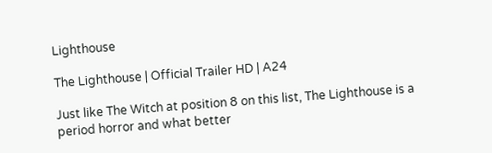Lighthouse

The Lighthouse | Official Trailer HD | A24

Just like The Witch at position 8 on this list, The Lighthouse is a period horror and what better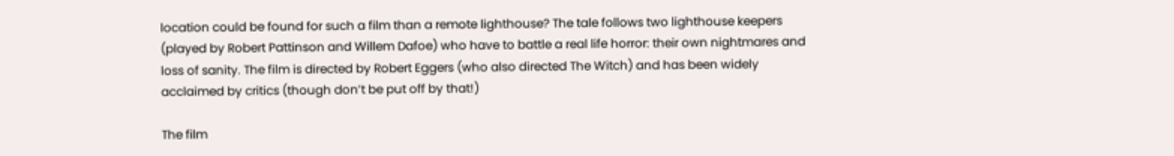location could be found for such a film than a remote lighthouse? The tale follows two lighthouse keepers (played by Robert Pattinson and Willem Dafoe) who have to battle a real life horror: their own nightmares and loss of sanity. The film is directed by Robert Eggers (who also directed The Witch) and has been widely acclaimed by critics (though don’t be put off by that!)

The film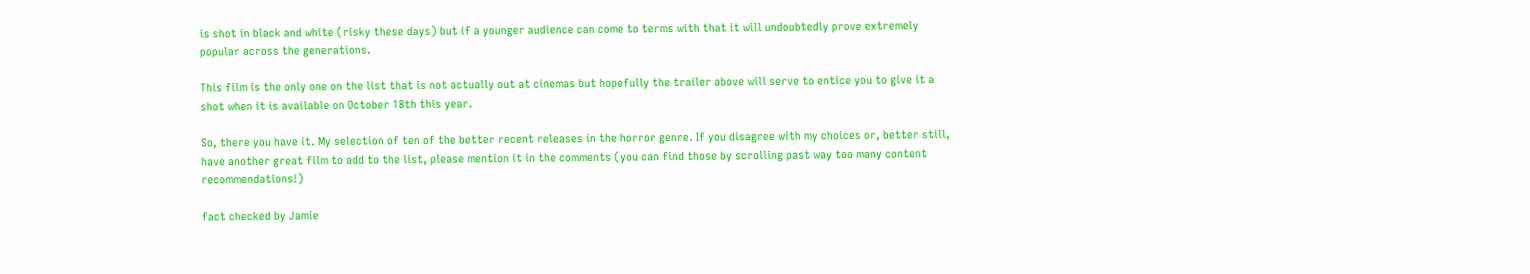is shot in black and white (risky these days) but if a younger audience can come to terms with that it will undoubtedly prove extremely popular across the generations.

This film is the only one on the list that is not actually out at cinemas but hopefully the trailer above will serve to entice you to give it a shot when it is available on October 18th this year.

So, there you have it. My selection of ten of the better recent releases in the horror genre. If you disagree with my choices or, better still, have another great film to add to the list, please mention it in the comments (you can find those by scrolling past way too many content recommendations!)

fact checked by Jamie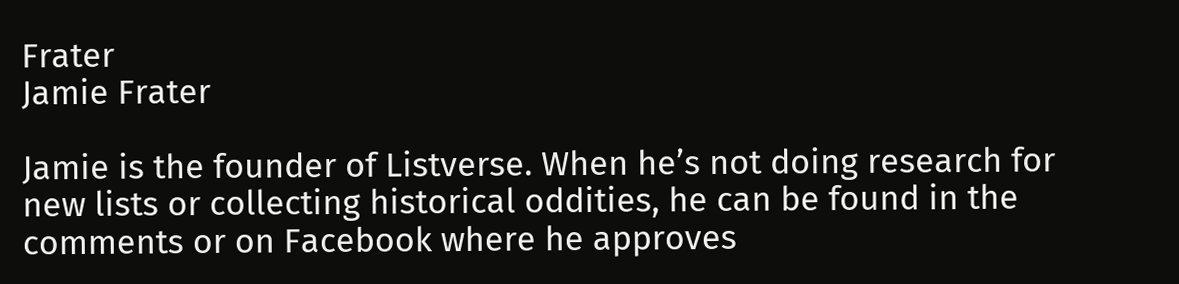Frater
Jamie Frater

Jamie is the founder of Listverse. When he’s not doing research for new lists or collecting historical oddities, he can be found in the comments or on Facebook where he approves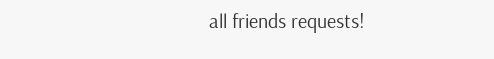all friends requests!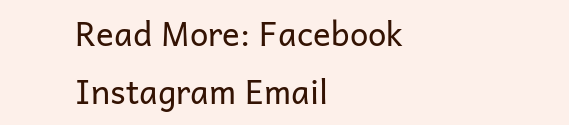Read More: Facebook Instagram Email